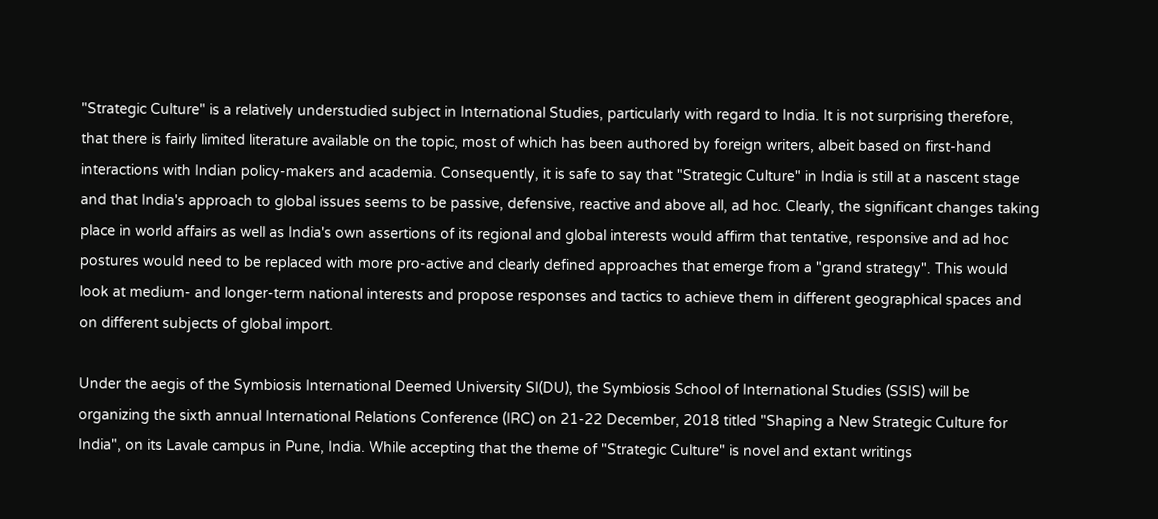"Strategic Culture" is a relatively understudied subject in International Studies, particularly with regard to India. It is not surprising therefore, that there is fairly limited literature available on the topic, most of which has been authored by foreign writers, albeit based on first-hand interactions with Indian policy-makers and academia. Consequently, it is safe to say that "Strategic Culture" in India is still at a nascent stage and that India's approach to global issues seems to be passive, defensive, reactive and above all, ad hoc. Clearly, the significant changes taking place in world affairs as well as India's own assertions of its regional and global interests would affirm that tentative, responsive and ad hoc postures would need to be replaced with more pro-active and clearly defined approaches that emerge from a "grand strategy". This would look at medium- and longer-term national interests and propose responses and tactics to achieve them in different geographical spaces and on different subjects of global import.

Under the aegis of the Symbiosis International Deemed University SI(DU), the Symbiosis School of International Studies (SSIS) will be organizing the sixth annual International Relations Conference (IRC) on 21-22 December, 2018 titled "Shaping a New Strategic Culture for India", on its Lavale campus in Pune, India. While accepting that the theme of "Strategic Culture" is novel and extant writings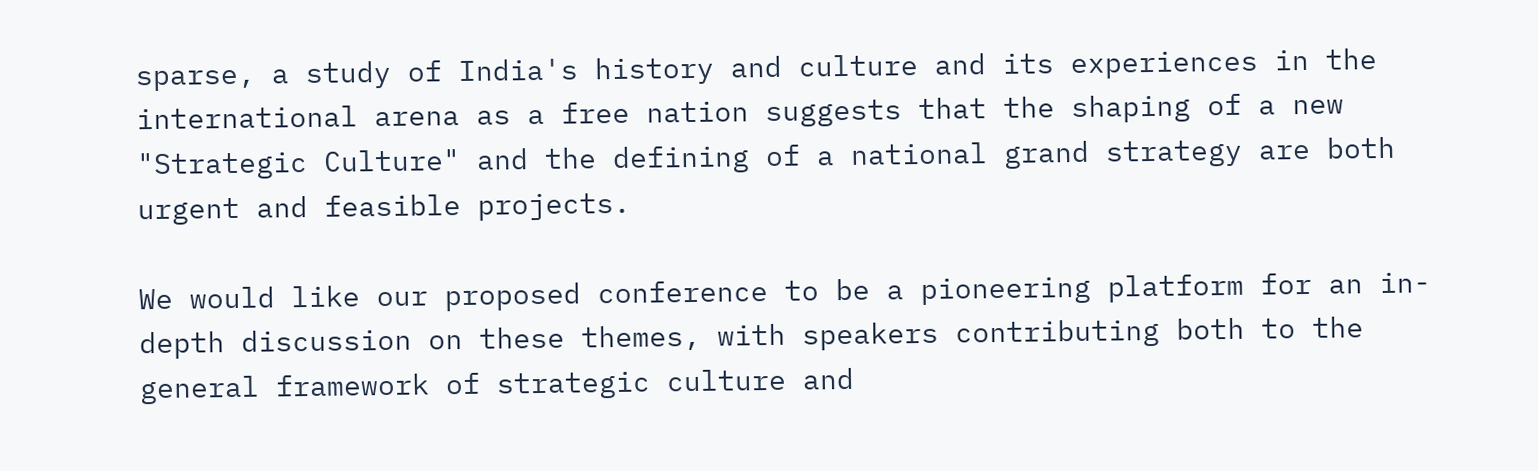sparse, a study of India's history and culture and its experiences in the international arena as a free nation suggests that the shaping of a new "Strategic Culture" and the defining of a national grand strategy are both urgent and feasible projects.

We would like our proposed conference to be a pioneering platform for an in-depth discussion on these themes, with speakers contributing both to the general framework of strategic culture and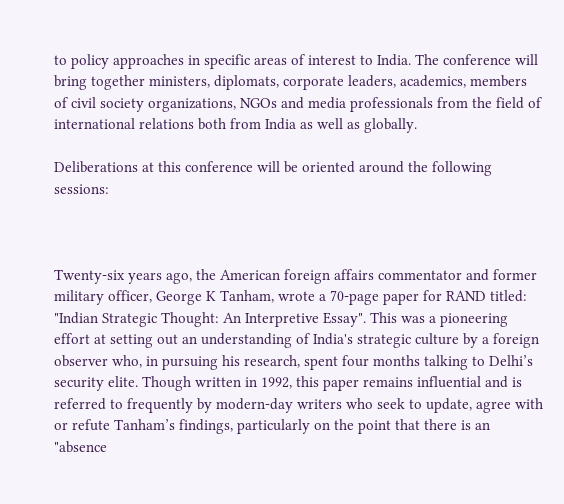to policy approaches in specific areas of interest to India. The conference will bring together ministers, diplomats, corporate leaders, academics, members of civil society organizations, NGOs and media professionals from the field of international relations both from India as well as globally.

Deliberations at this conference will be oriented around the following sessions:



Twenty-six years ago, the American foreign affairs commentator and former military officer, George K Tanham, wrote a 70-page paper for RAND titled: "Indian Strategic Thought: An Interpretive Essay". This was a pioneering effort at setting out an understanding of India's strategic culture by a foreign observer who, in pursuing his research, spent four months talking to Delhi’s security elite. Though written in 1992, this paper remains influential and is referred to frequently by modern-day writers who seek to update, agree with or refute Tanham’s findings, particularly on the point that there is an "absence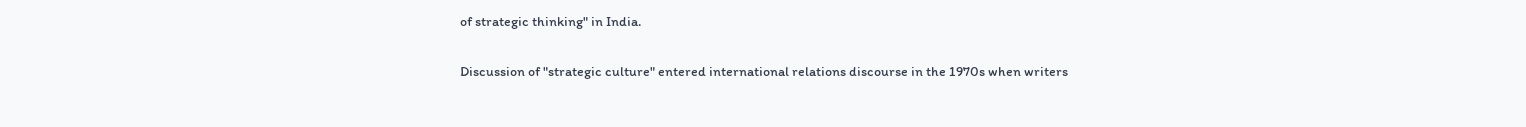of strategic thinking" in India.

Discussion of "strategic culture" entered international relations discourse in the 1970s when writers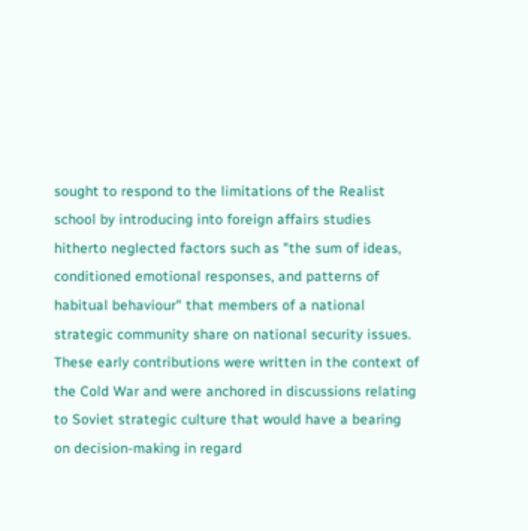sought to respond to the limitations of the Realist school by introducing into foreign affairs studies hitherto neglected factors such as "the sum of ideas, conditioned emotional responses, and patterns of habitual behaviour" that members of a national strategic community share on national security issues. These early contributions were written in the context of the Cold War and were anchored in discussions relating to Soviet strategic culture that would have a bearing on decision-making in regard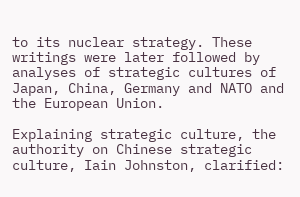to its nuclear strategy. These writings were later followed by analyses of strategic cultures of Japan, China, Germany and NATO and the European Union.

Explaining strategic culture, the authority on Chinese strategic culture, Iain Johnston, clarified: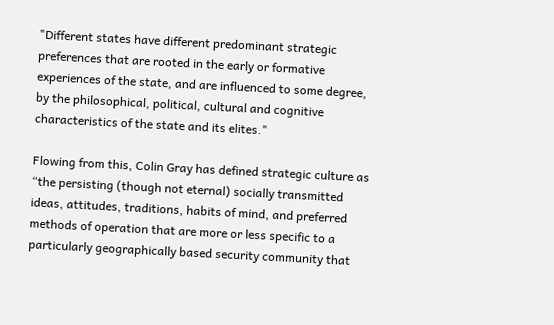"Different states have different predominant strategic preferences that are rooted in the early or formative experiences of the state, and are influenced to some degree, by the philosophical, political, cultural and cognitive characteristics of the state and its elites."

Flowing from this, Colin Gray has defined strategic culture as “the persisting (though not eternal) socially transmitted ideas, attitudes, traditions, habits of mind, and preferred methods of operation that are more or less specific to a particularly geographically based security community that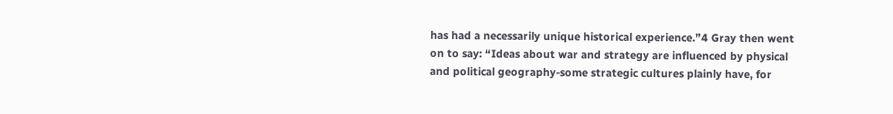has had a necessarily unique historical experience.”4 Gray then went on to say: “Ideas about war and strategy are influenced by physical and political geography-some strategic cultures plainly have, for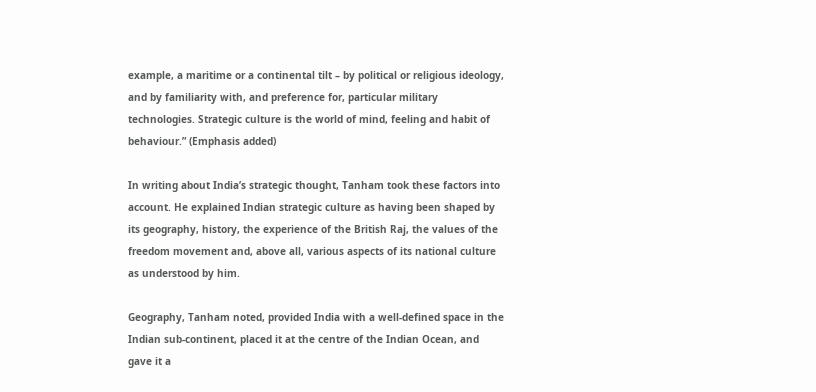example, a maritime or a continental tilt – by political or religious ideology, and by familiarity with, and preference for, particular military technologies. Strategic culture is the world of mind, feeling and habit of behaviour.” (Emphasis added)

In writing about India’s strategic thought, Tanham took these factors into account. He explained Indian strategic culture as having been shaped by its geography, history, the experience of the British Raj, the values of the freedom movement and, above all, various aspects of its national culture as understood by him.

Geography, Tanham noted, provided India with a well-defined space in the Indian sub-continent, placed it at the centre of the Indian Ocean, and gave it a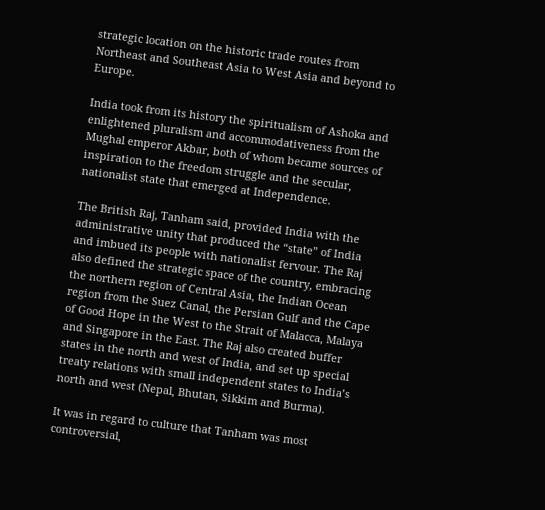strategic location on the historic trade routes from Northeast and Southeast Asia to West Asia and beyond to Europe.

India took from its history the spiritualism of Ashoka and enlightened pluralism and accommodativeness from the Mughal emperor Akbar, both of whom became sources of inspiration to the freedom struggle and the secular, nationalist state that emerged at Independence.

The British Raj, Tanham said, provided India with the administrative unity that produced the “state” of India and imbued its people with nationalist fervour. The Raj also defined the strategic space of the country, embracing the northern region of Central Asia, the Indian Ocean region from the Suez Canal, the Persian Gulf and the Cape of Good Hope in the West to the Strait of Malacca, Malaya and Singapore in the East. The Raj also created buffer states in the north and west of India, and set up special treaty relations with small independent states to India’s north and west (Nepal, Bhutan, Sikkim and Burma).

It was in regard to culture that Tanham was most controversial,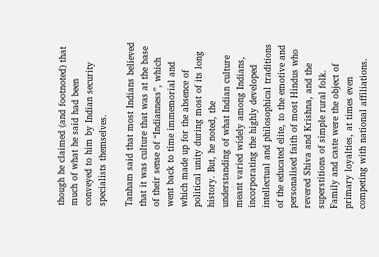though he claimed (and footnoted) that much of what he said had been conveyed to him by Indian security specialists themselves.

Tanham said that most Indians believed that it was culture that was at the base of their sense of “Indianness”, which went back to time immemorial and which made up for the absence of political unity during most of its long history. But, he noted, the understanding of what Indian culture meant varied widely among Indians, incorporating the highly developed intellectual and philosophical traditions of the educated elite, to the emotive and personalised faith of most Hindus who revered Shiva and Krishna, and the superstitions of simple rural folk. Family and caste were the object of primary loyalties, at times even competing with national affiliations.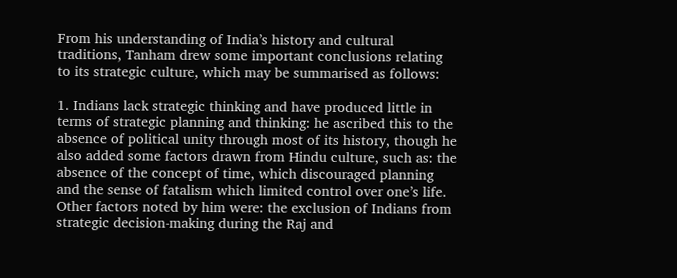From his understanding of India’s history and cultural traditions, Tanham drew some important conclusions relating to its strategic culture, which may be summarised as follows:

1. Indians lack strategic thinking and have produced little in terms of strategic planning and thinking: he ascribed this to the absence of political unity through most of its history, though he also added some factors drawn from Hindu culture, such as: the absence of the concept of time, which discouraged planning and the sense of fatalism which limited control over one’s life. Other factors noted by him were: the exclusion of Indians from strategic decision-making during the Raj and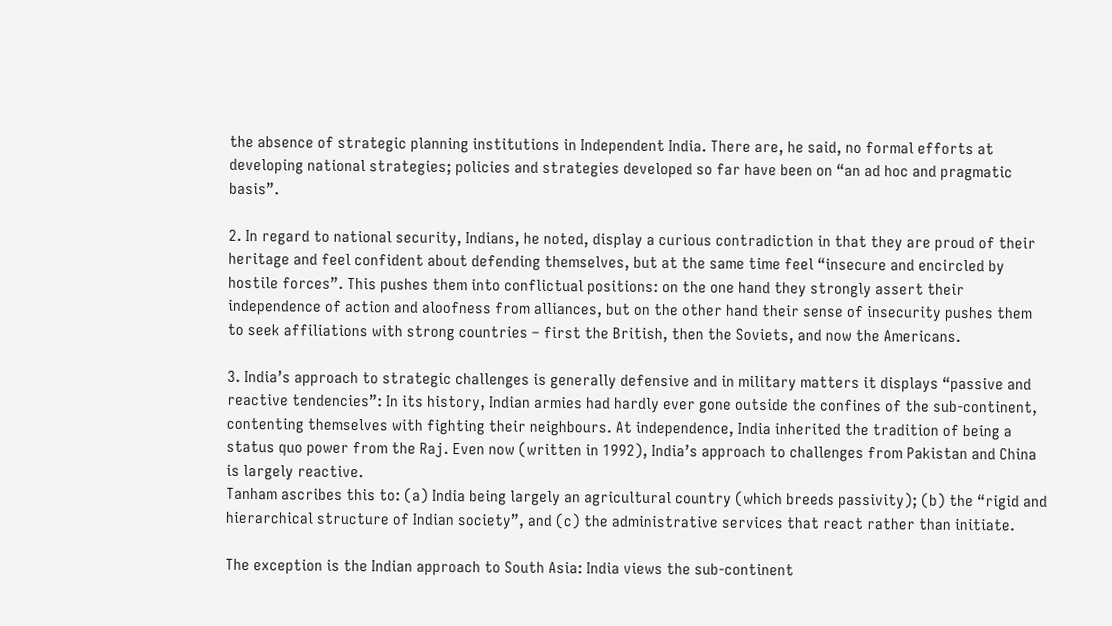the absence of strategic planning institutions in Independent India. There are, he said, no formal efforts at developing national strategies; policies and strategies developed so far have been on “an ad hoc and pragmatic basis”.

2. In regard to national security, Indians, he noted, display a curious contradiction in that they are proud of their heritage and feel confident about defending themselves, but at the same time feel “insecure and encircled by hostile forces”. This pushes them into conflictual positions: on the one hand they strongly assert their independence of action and aloofness from alliances, but on the other hand their sense of insecurity pushes them to seek affiliations with strong countries – first the British, then the Soviets, and now the Americans.

3. India’s approach to strategic challenges is generally defensive and in military matters it displays “passive and reactive tendencies”: In its history, Indian armies had hardly ever gone outside the confines of the sub-continent, contenting themselves with fighting their neighbours. At independence, India inherited the tradition of being a status quo power from the Raj. Even now (written in 1992), India’s approach to challenges from Pakistan and China is largely reactive.
Tanham ascribes this to: (a) India being largely an agricultural country (which breeds passivity); (b) the “rigid and hierarchical structure of Indian society”, and (c) the administrative services that react rather than initiate.

The exception is the Indian approach to South Asia: India views the sub-continent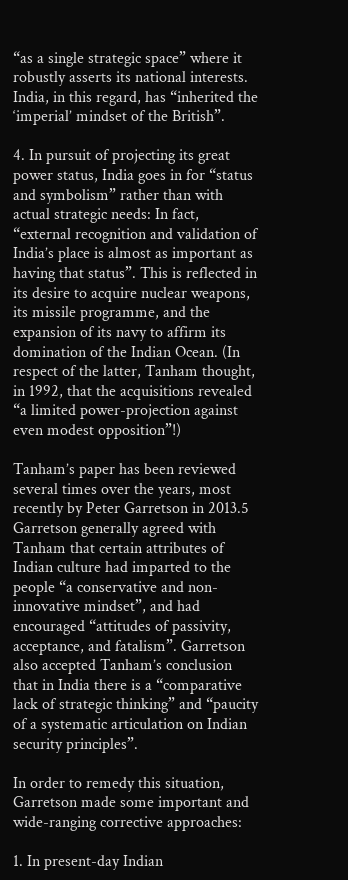“as a single strategic space” where it robustly asserts its national interests. India, in this regard, has “inherited the ‘imperial’ mindset of the British”.

4. In pursuit of projecting its great power status, India goes in for “status and symbolism” rather than with actual strategic needs: In fact, “external recognition and validation of India’s place is almost as important as having that status”. This is reflected in its desire to acquire nuclear weapons, its missile programme, and the expansion of its navy to affirm its domination of the Indian Ocean. (In respect of the latter, Tanham thought, in 1992, that the acquisitions revealed “a limited power-projection against even modest opposition”!)

Tanham’s paper has been reviewed several times over the years, most recently by Peter Garretson in 2013.5 Garretson generally agreed with Tanham that certain attributes of Indian culture had imparted to the people “a conservative and non-innovative mindset”, and had encouraged “attitudes of passivity, acceptance, and fatalism”. Garretson also accepted Tanham’s conclusion that in India there is a “comparative lack of strategic thinking” and “paucity of a systematic articulation on Indian security principles”.

In order to remedy this situation, Garretson made some important and wide-ranging corrective approaches:

1. In present-day Indian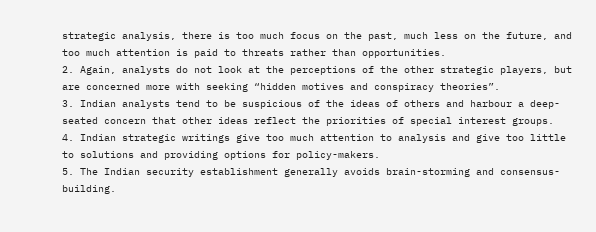strategic analysis, there is too much focus on the past, much less on the future, and too much attention is paid to threats rather than opportunities.
2. Again, analysts do not look at the perceptions of the other strategic players, but are concerned more with seeking “hidden motives and conspiracy theories”.
3. Indian analysts tend to be suspicious of the ideas of others and harbour a deep-seated concern that other ideas reflect the priorities of special interest groups.
4. Indian strategic writings give too much attention to analysis and give too little to solutions and providing options for policy-makers.
5. The Indian security establishment generally avoids brain-storming and consensus-building.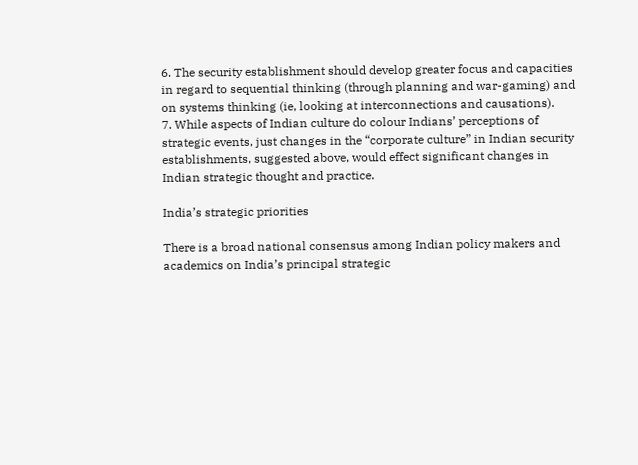6. The security establishment should develop greater focus and capacities in regard to sequential thinking (through planning and war-gaming) and on systems thinking (ie, looking at interconnections and causations).
7. While aspects of Indian culture do colour Indians’ perceptions of strategic events, just changes in the “corporate culture” in Indian security establishments, suggested above, would effect significant changes in Indian strategic thought and practice.

India’s strategic priorities

There is a broad national consensus among Indian policy makers and academics on India’s principal strategic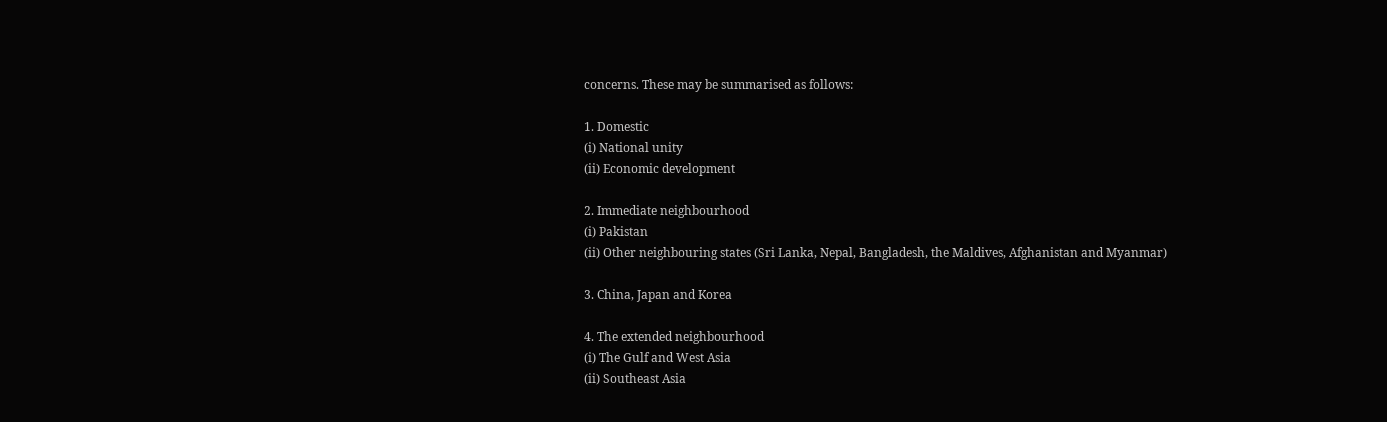concerns. These may be summarised as follows:

1. Domestic
(i) National unity
(ii) Economic development

2. Immediate neighbourhood
(i) Pakistan
(ii) Other neighbouring states (Sri Lanka, Nepal, Bangladesh, the Maldives, Afghanistan and Myanmar)

3. China, Japan and Korea

4. The extended neighbourhood
(i) The Gulf and West Asia
(ii) Southeast Asia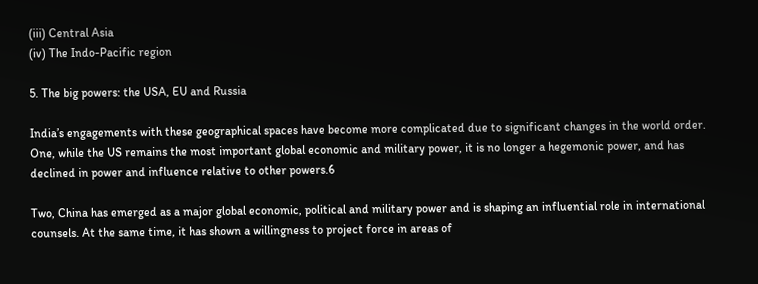(iii) Central Asia
(iv) The Indo-Pacific region

5. The big powers: the USA, EU and Russia

India’s engagements with these geographical spaces have become more complicated due to significant changes in the world order. One, while the US remains the most important global economic and military power, it is no longer a hegemonic power, and has declined in power and influence relative to other powers.6

Two, China has emerged as a major global economic, political and military power and is shaping an influential role in international counsels. At the same time, it has shown a willingness to project force in areas of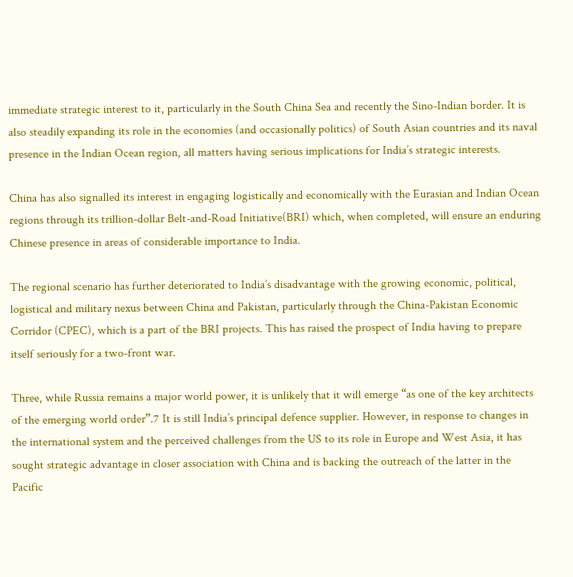immediate strategic interest to it, particularly in the South China Sea and recently the Sino-Indian border. It is also steadily expanding its role in the economies (and occasionally politics) of South Asian countries and its naval presence in the Indian Ocean region, all matters having serious implications for India’s strategic interests.

China has also signalled its interest in engaging logistically and economically with the Eurasian and Indian Ocean regions through its trillion-dollar Belt-and-Road Initiative(BRI) which, when completed, will ensure an enduring Chinese presence in areas of considerable importance to India.

The regional scenario has further deteriorated to India’s disadvantage with the growing economic, political, logistical and military nexus between China and Pakistan, particularly through the China-Pakistan Economic Corridor (CPEC), which is a part of the BRI projects. This has raised the prospect of India having to prepare itself seriously for a two-front war.

Three, while Russia remains a major world power, it is unlikely that it will emerge “as one of the key architects of the emerging world order”.7 It is still India’s principal defence supplier. However, in response to changes in the international system and the perceived challenges from the US to its role in Europe and West Asia, it has sought strategic advantage in closer association with China and is backing the outreach of the latter in the Pacific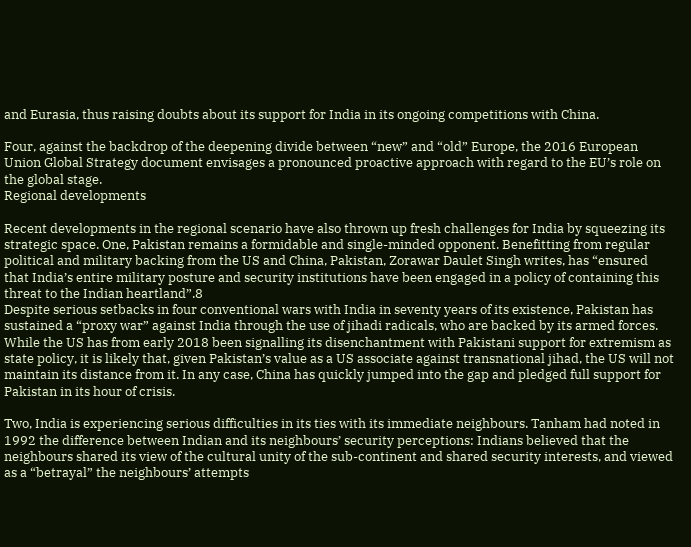and Eurasia, thus raising doubts about its support for India in its ongoing competitions with China.

Four, against the backdrop of the deepening divide between “new” and “old” Europe, the 2016 European Union Global Strategy document envisages a pronounced proactive approach with regard to the EU’s role on the global stage.
Regional developments

Recent developments in the regional scenario have also thrown up fresh challenges for India by squeezing its strategic space. One, Pakistan remains a formidable and single-minded opponent. Benefitting from regular political and military backing from the US and China, Pakistan, Zorawar Daulet Singh writes, has “ensured that India’s entire military posture and security institutions have been engaged in a policy of containing this threat to the Indian heartland”.8
Despite serious setbacks in four conventional wars with India in seventy years of its existence, Pakistan has sustained a “proxy war” against India through the use of jihadi radicals, who are backed by its armed forces. While the US has from early 2018 been signalling its disenchantment with Pakistani support for extremism as state policy, it is likely that, given Pakistan’s value as a US associate against transnational jihad, the US will not maintain its distance from it. In any case, China has quickly jumped into the gap and pledged full support for Pakistan in its hour of crisis.

Two, India is experiencing serious difficulties in its ties with its immediate neighbours. Tanham had noted in 1992 the difference between Indian and its neighbours’ security perceptions: Indians believed that the neighbours shared its view of the cultural unity of the sub-continent and shared security interests, and viewed as a “betrayal” the neighbours’ attempts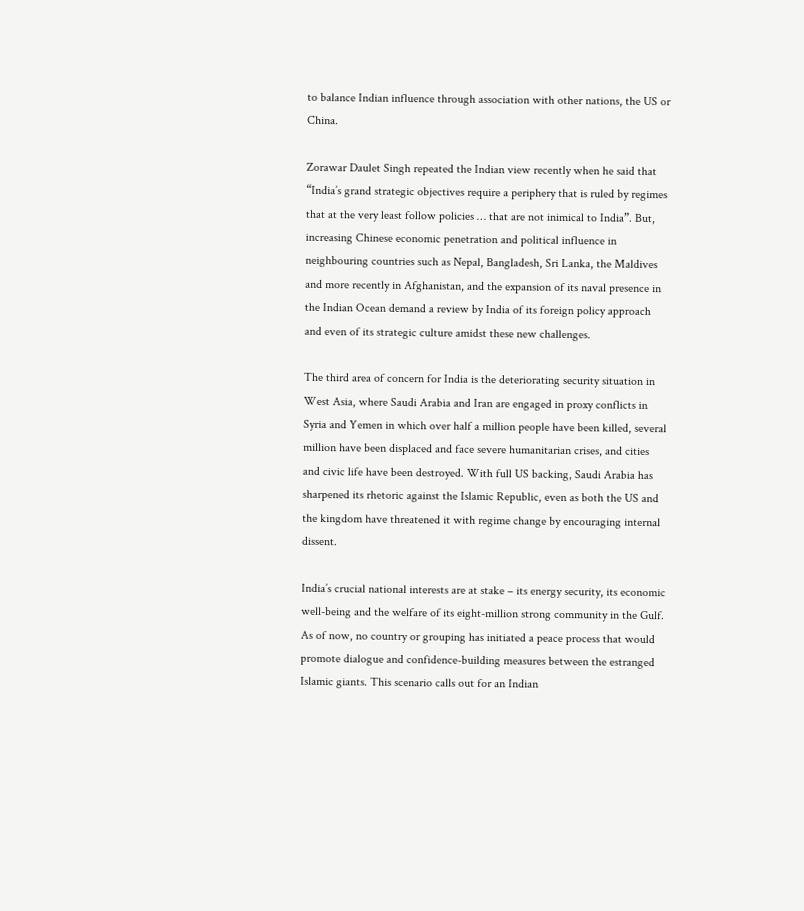to balance Indian influence through association with other nations, the US or China.

Zorawar Daulet Singh repeated the Indian view recently when he said that “India’s grand strategic objectives require a periphery that is ruled by regimes that at the very least follow policies … that are not inimical to India”. But, increasing Chinese economic penetration and political influence in neighbouring countries such as Nepal, Bangladesh, Sri Lanka, the Maldives and more recently in Afghanistan, and the expansion of its naval presence in the Indian Ocean demand a review by India of its foreign policy approach and even of its strategic culture amidst these new challenges.

The third area of concern for India is the deteriorating security situation in West Asia, where Saudi Arabia and Iran are engaged in proxy conflicts in Syria and Yemen in which over half a million people have been killed, several million have been displaced and face severe humanitarian crises, and cities and civic life have been destroyed. With full US backing, Saudi Arabia has sharpened its rhetoric against the Islamic Republic, even as both the US and the kingdom have threatened it with regime change by encouraging internal dissent.

India’s crucial national interests are at stake – its energy security, its economic well-being and the welfare of its eight-million strong community in the Gulf. As of now, no country or grouping has initiated a peace process that would promote dialogue and confidence-building measures between the estranged Islamic giants. This scenario calls out for an Indian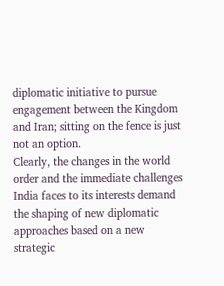diplomatic initiative to pursue engagement between the Kingdom and Iran; sitting on the fence is just not an option.
Clearly, the changes in the world order and the immediate challenges India faces to its interests demand the shaping of new diplomatic approaches based on a new strategic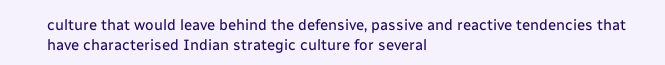culture that would leave behind the defensive, passive and reactive tendencies that have characterised Indian strategic culture for several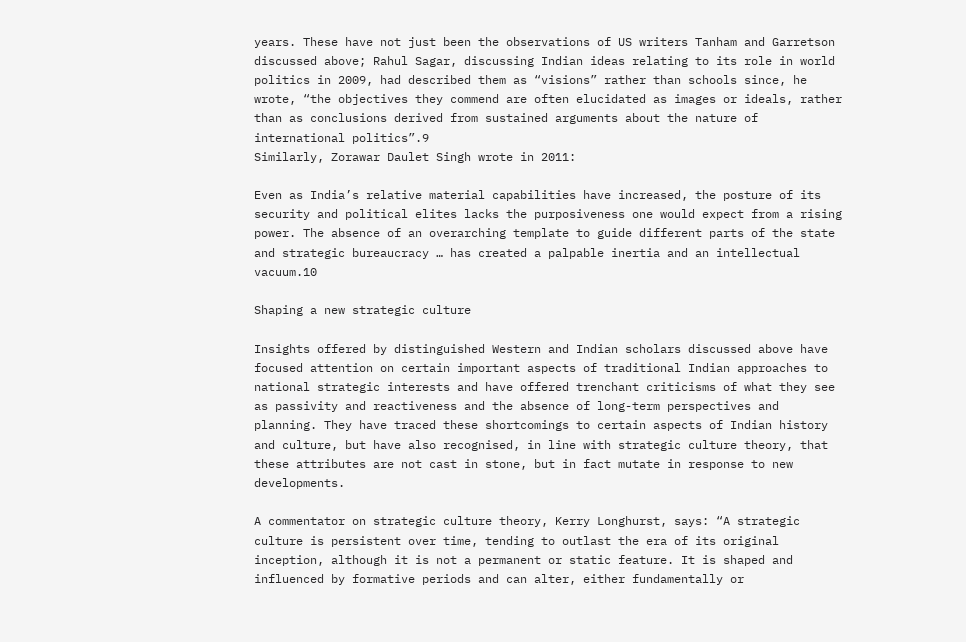years. These have not just been the observations of US writers Tanham and Garretson discussed above; Rahul Sagar, discussing Indian ideas relating to its role in world politics in 2009, had described them as “visions” rather than schools since, he wrote, “the objectives they commend are often elucidated as images or ideals, rather than as conclusions derived from sustained arguments about the nature of international politics”.9
Similarly, Zorawar Daulet Singh wrote in 2011:

Even as India’s relative material capabilities have increased, the posture of its security and political elites lacks the purposiveness one would expect from a rising power. The absence of an overarching template to guide different parts of the state and strategic bureaucracy … has created a palpable inertia and an intellectual vacuum.10

Shaping a new strategic culture

Insights offered by distinguished Western and Indian scholars discussed above have focused attention on certain important aspects of traditional Indian approaches to national strategic interests and have offered trenchant criticisms of what they see as passivity and reactiveness and the absence of long-term perspectives and planning. They have traced these shortcomings to certain aspects of Indian history and culture, but have also recognised, in line with strategic culture theory, that these attributes are not cast in stone, but in fact mutate in response to new developments.

A commentator on strategic culture theory, Kerry Longhurst, says: “A strategic culture is persistent over time, tending to outlast the era of its original inception, although it is not a permanent or static feature. It is shaped and influenced by formative periods and can alter, either fundamentally or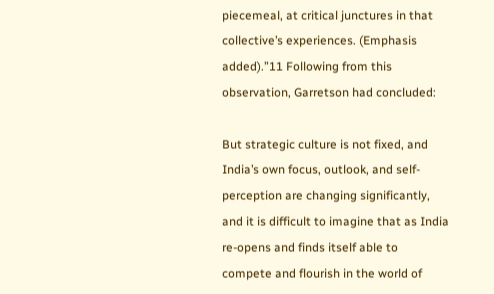piecemeal, at critical junctures in that collective’s experiences. (Emphasis added).”11 Following from this observation, Garretson had concluded:

But strategic culture is not fixed, and India’s own focus, outlook, and self-perception are changing significantly, and it is difficult to imagine that as India re-opens and finds itself able to compete and flourish in the world of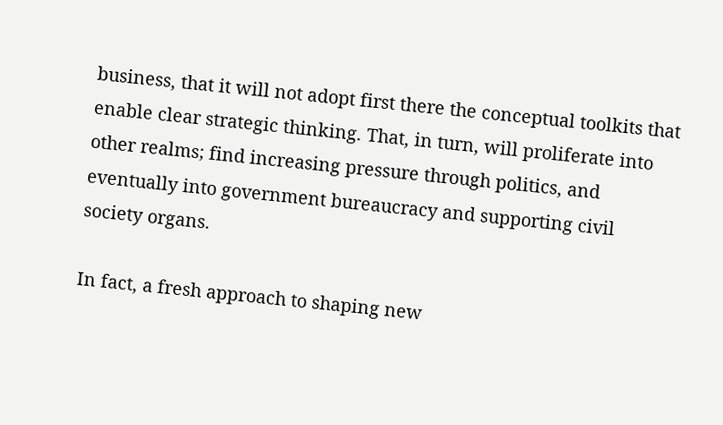business, that it will not adopt first there the conceptual toolkits that enable clear strategic thinking. That, in turn, will proliferate into other realms; find increasing pressure through politics, and eventually into government bureaucracy and supporting civil society organs.

In fact, a fresh approach to shaping new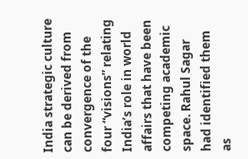India strategic culture can be derived from convergence of the four “visions” relating India’s role in world affairs that have been competing academic space. Rahul Sagar had identified them as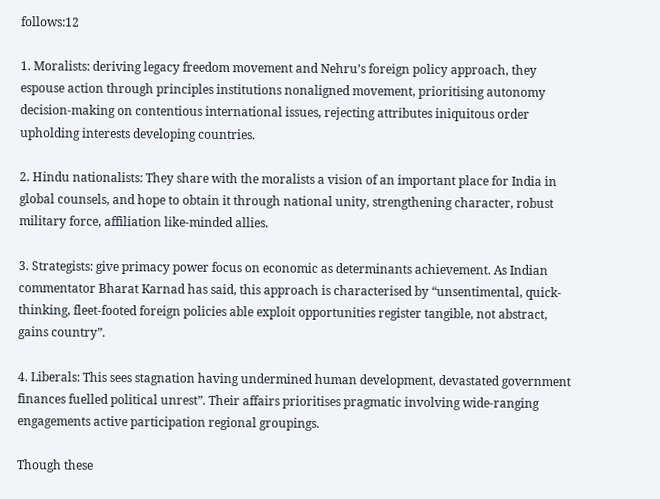follows:12

1. Moralists: deriving legacy freedom movement and Nehru’s foreign policy approach, they espouse action through principles institutions nonaligned movement, prioritising autonomy decision-making on contentious international issues, rejecting attributes iniquitous order upholding interests developing countries.

2. Hindu nationalists: They share with the moralists a vision of an important place for India in global counsels, and hope to obtain it through national unity, strengthening character, robust military force, affiliation like-minded allies.

3. Strategists: give primacy power focus on economic as determinants achievement. As Indian commentator Bharat Karnad has said, this approach is characterised by “unsentimental, quick-thinking, fleet-footed foreign policies able exploit opportunities register tangible, not abstract, gains country”.

4. Liberals: This sees stagnation having undermined human development, devastated government finances fuelled political unrest”. Their affairs prioritises pragmatic involving wide-ranging engagements active participation regional groupings.

Though these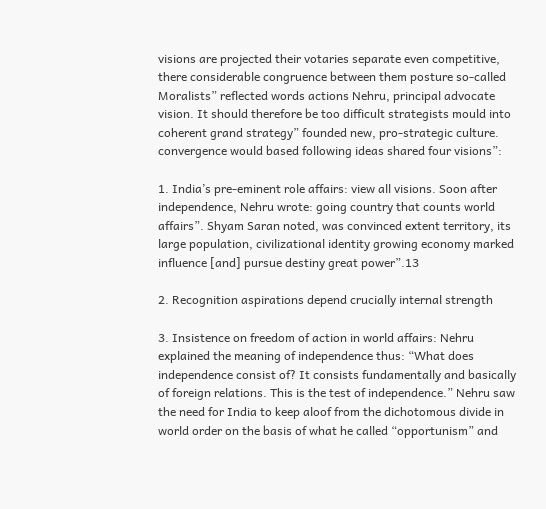visions are projected their votaries separate even competitive, there considerable congruence between them posture so-called Moralists” reflected words actions Nehru, principal advocate vision. It should therefore be too difficult strategists mould into coherent grand strategy” founded new, pro-strategic culture. convergence would based following ideas shared four visions”:

1. India’s pre-eminent role affairs: view all visions. Soon after independence, Nehru wrote: going country that counts world affairs”. Shyam Saran noted, was convinced extent territory, its large population, civilizational identity growing economy marked influence [and] pursue destiny great power”.13

2. Recognition aspirations depend crucially internal strength

3. Insistence on freedom of action in world affairs: Nehru explained the meaning of independence thus: “What does independence consist of? It consists fundamentally and basically of foreign relations. This is the test of independence.” Nehru saw the need for India to keep aloof from the dichotomous divide in world order on the basis of what he called “opportunism” and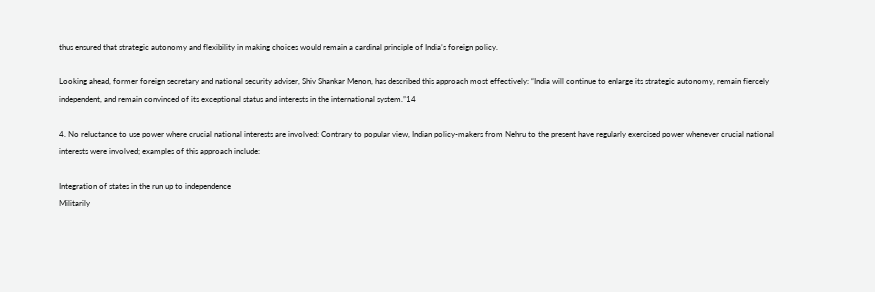thus ensured that strategic autonomy and flexibility in making choices would remain a cardinal principle of India’s foreign policy.

Looking ahead, former foreign secretary and national security adviser, Shiv Shankar Menon, has described this approach most effectively: “India will continue to enlarge its strategic autonomy, remain fiercely independent, and remain convinced of its exceptional status and interests in the international system.”14

4. No reluctance to use power where crucial national interests are involved: Contrary to popular view, Indian policy-makers from Nehru to the present have regularly exercised power whenever crucial national interests were involved; examples of this approach include:

Integration of states in the run up to independence
Militarily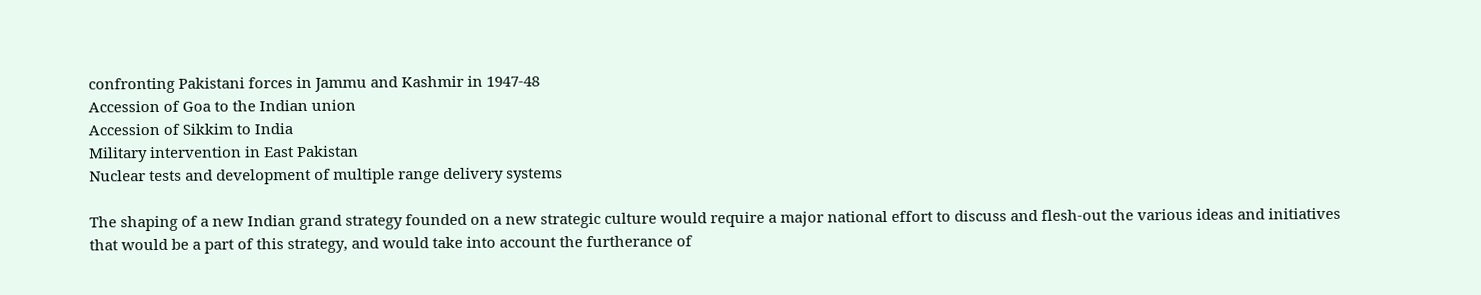confronting Pakistani forces in Jammu and Kashmir in 1947-48
Accession of Goa to the Indian union
Accession of Sikkim to India
Military intervention in East Pakistan
Nuclear tests and development of multiple range delivery systems

The shaping of a new Indian grand strategy founded on a new strategic culture would require a major national effort to discuss and flesh-out the various ideas and initiatives that would be a part of this strategy, and would take into account the furtherance of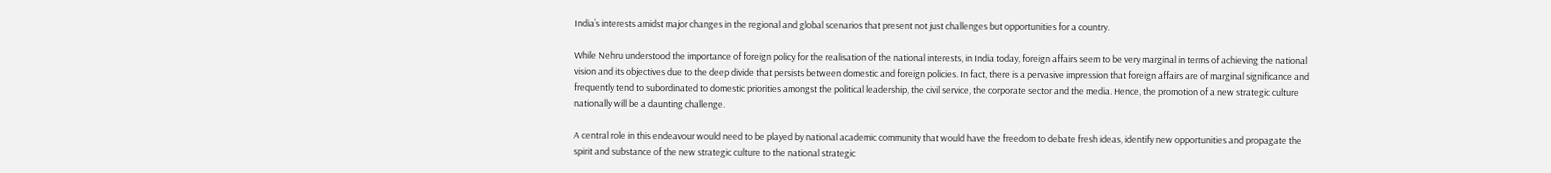India’s interests amidst major changes in the regional and global scenarios that present not just challenges but opportunities for a country.

While Nehru understood the importance of foreign policy for the realisation of the national interests, in India today, foreign affairs seem to be very marginal in terms of achieving the national vision and its objectives due to the deep divide that persists between domestic and foreign policies. In fact, there is a pervasive impression that foreign affairs are of marginal significance and frequently tend to subordinated to domestic priorities amongst the political leadership, the civil service, the corporate sector and the media. Hence, the promotion of a new strategic culture nationally will be a daunting challenge.

A central role in this endeavour would need to be played by national academic community that would have the freedom to debate fresh ideas, identify new opportunities and propagate the spirit and substance of the new strategic culture to the national strategic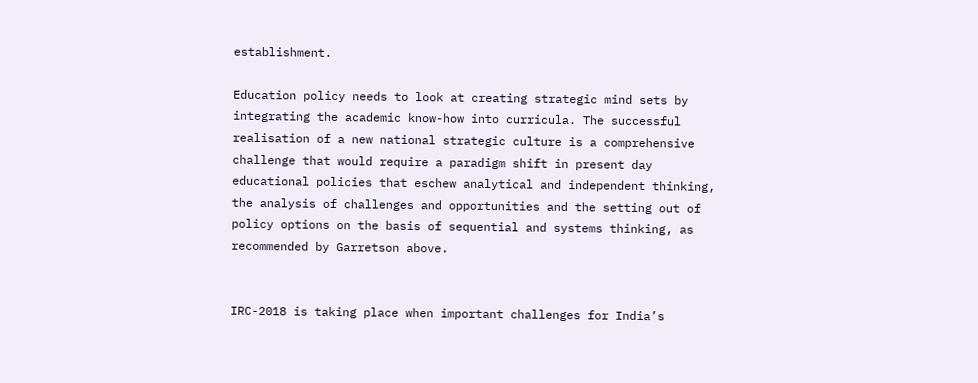establishment.

Education policy needs to look at creating strategic mind sets by integrating the academic know-how into curricula. The successful realisation of a new national strategic culture is a comprehensive challenge that would require a paradigm shift in present day educational policies that eschew analytical and independent thinking, the analysis of challenges and opportunities and the setting out of policy options on the basis of sequential and systems thinking, as recommended by Garretson above.


IRC-2018 is taking place when important challenges for India’s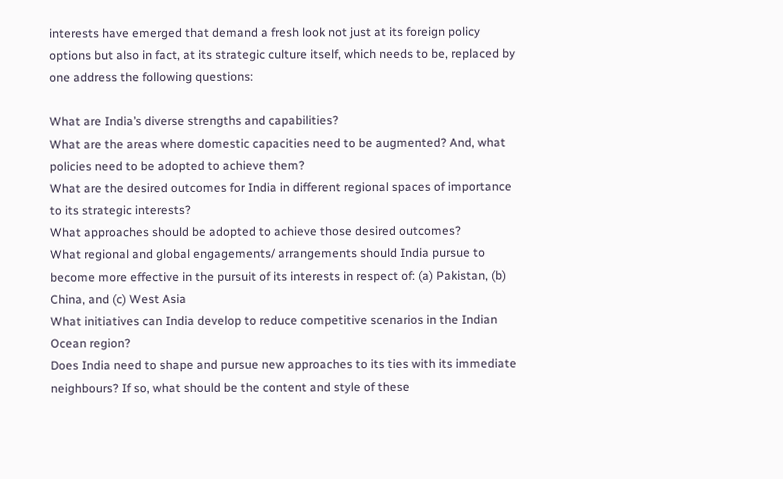interests have emerged that demand a fresh look not just at its foreign policy options but also in fact, at its strategic culture itself, which needs to be, replaced by one address the following questions:

What are India’s diverse strengths and capabilities?
What are the areas where domestic capacities need to be augmented? And, what policies need to be adopted to achieve them?
What are the desired outcomes for India in different regional spaces of importance to its strategic interests?
What approaches should be adopted to achieve those desired outcomes?
What regional and global engagements/ arrangements should India pursue to become more effective in the pursuit of its interests in respect of: (a) Pakistan, (b) China, and (c) West Asia
What initiatives can India develop to reduce competitive scenarios in the Indian Ocean region?
Does India need to shape and pursue new approaches to its ties with its immediate neighbours? If so, what should be the content and style of these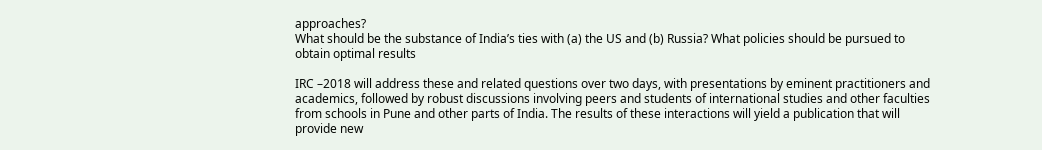approaches?
What should be the substance of India’s ties with (a) the US and (b) Russia? What policies should be pursued to obtain optimal results

IRC –2018 will address these and related questions over two days, with presentations by eminent practitioners and academics, followed by robust discussions involving peers and students of international studies and other faculties from schools in Pune and other parts of India. The results of these interactions will yield a publication that will provide new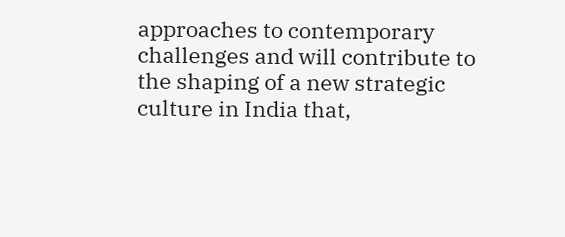approaches to contemporary challenges and will contribute to the shaping of a new strategic culture in India that,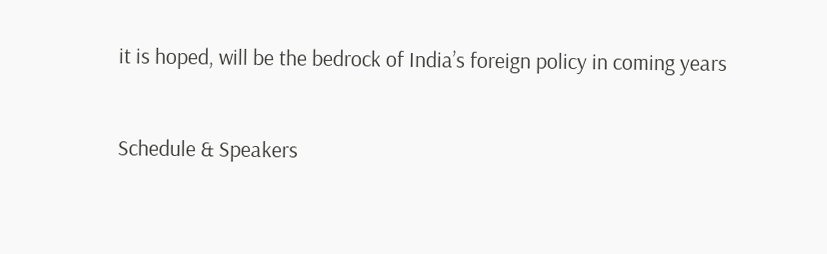it is hoped, will be the bedrock of India’s foreign policy in coming years


Schedule & Speakers